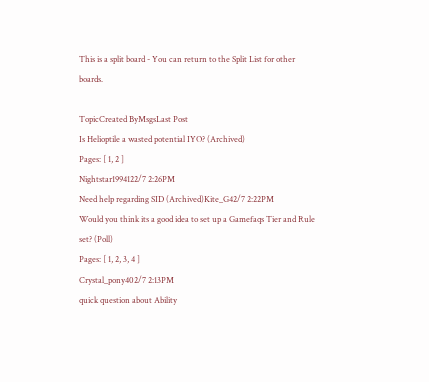This is a split board - You can return to the Split List for other boards.

TopicCreated ByMsgsLast Post
Is Helioptile a wasted potential IYO? (Archived)
Pages: [ 1, 2 ]
Nightstar1994122/7 2:26PM
Need help regarding SID (Archived)Kite_G42/7 2:22PM
Would you think its a good idea to set up a Gamefaqs Tier and Rule set? (Poll)
Pages: [ 1, 2, 3, 4 ]
Crystal_pony402/7 2:13PM
quick question about Ability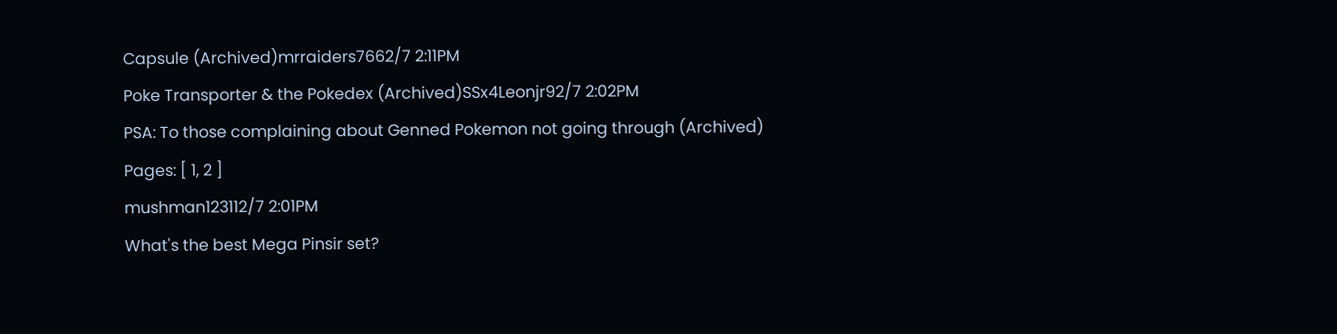Capsule (Archived)mrraiders7662/7 2:11PM
Poke Transporter & the Pokedex (Archived)SSx4Leonjr92/7 2:02PM
PSA: To those complaining about Genned Pokemon not going through (Archived)
Pages: [ 1, 2 ]
mushman123112/7 2:01PM
What's the best Mega Pinsir set?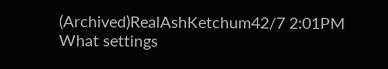(Archived)RealAshKetchum42/7 2:01PM
What settings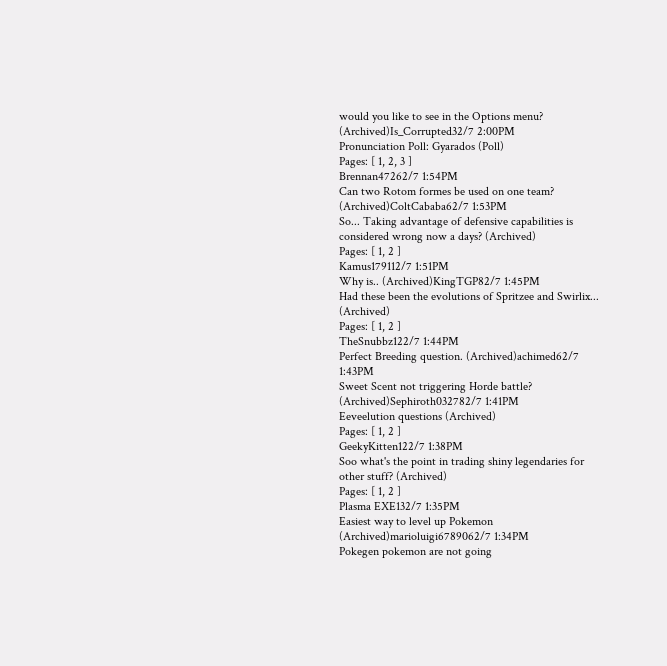would you like to see in the Options menu? (Archived)Is_Corrupted32/7 2:00PM
Pronunciation Poll: Gyarados (Poll)
Pages: [ 1, 2, 3 ]
Brennan47262/7 1:54PM
Can two Rotom formes be used on one team? (Archived)ColtCababa62/7 1:53PM
So... Taking advantage of defensive capabilities is considered wrong now a days? (Archived)
Pages: [ 1, 2 ]
Kamus179112/7 1:51PM
Why is.. (Archived)KingTGP82/7 1:45PM
Had these been the evolutions of Spritzee and Swirlix... (Archived)
Pages: [ 1, 2 ]
TheSnubbz122/7 1:44PM
Perfect Breeding question. (Archived)achimed62/7 1:43PM
Sweet Scent not triggering Horde battle? (Archived)Sephiroth032782/7 1:41PM
Eeveelution questions (Archived)
Pages: [ 1, 2 ]
GeekyKitten122/7 1:38PM
Soo what's the point in trading shiny legendaries for other stuff? (Archived)
Pages: [ 1, 2 ]
Plasma EXE132/7 1:35PM
Easiest way to level up Pokemon (Archived)marioluigi6789062/7 1:34PM
Pokegen pokemon are not going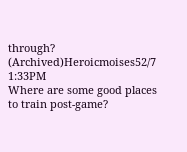through? (Archived)Heroicmoises52/7 1:33PM
Where are some good places to train post-game?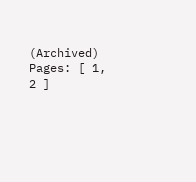(Archived)
Pages: [ 1, 2 ]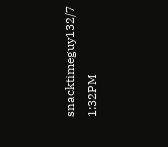snacktimeguy132/7 1:32PM